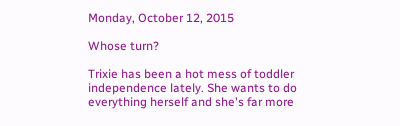Monday, October 12, 2015

Whose turn?

Trixie has been a hot mess of toddler independence lately. She wants to do everything herself and she's far more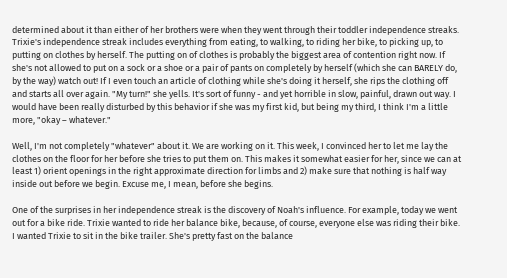determined about it than either of her brothers were when they went through their toddler independence streaks. Trixie's independence streak includes everything from eating, to walking, to riding her bike, to picking up, to putting on clothes by herself. The putting on of clothes is probably the biggest area of contention right now. If she's not allowed to put on a sock or a shoe or a pair of pants on completely by herself (which she can BARELY do, by the way) watch out! If I even touch an article of clothing while she's doing it herself, she rips the clothing off and starts all over again. "My turn!" she yells. It's sort of funny - and yet horrible in slow, painful, drawn out way. I would have been really disturbed by this behavior if she was my first kid, but being my third, I think I'm a little more, "okay – whatever."

Well, I'm not completely "whatever" about it. We are working on it. This week, I convinced her to let me lay the clothes on the floor for her before she tries to put them on. This makes it somewhat easier for her, since we can at least 1) orient openings in the right approximate direction for limbs and 2) make sure that nothing is half way inside out before we begin. Excuse me, I mean, before she begins.

One of the surprises in her independence streak is the discovery of Noah's influence. For example, today we went out for a bike ride. Trixie wanted to ride her balance bike, because, of course, everyone else was riding their bike. I wanted Trixie to sit in the bike trailer. She's pretty fast on the balance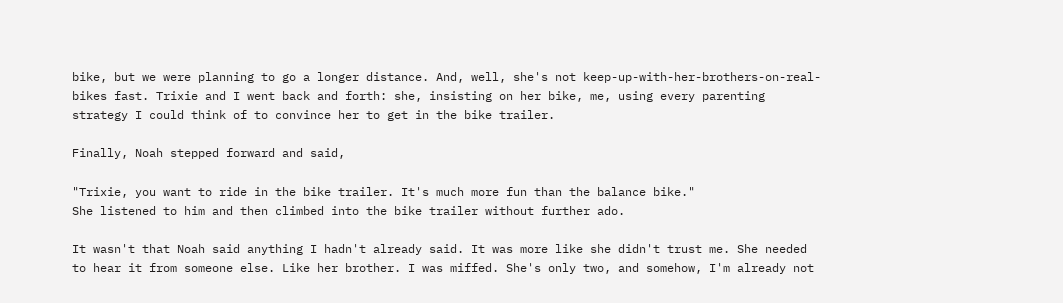bike, but we were planning to go a longer distance. And, well, she's not keep-up-with-her-brothers-on-real-bikes fast. Trixie and I went back and forth: she, insisting on her bike, me, using every parenting strategy I could think of to convince her to get in the bike trailer.

Finally, Noah stepped forward and said,

"Trixie, you want to ride in the bike trailer. It's much more fun than the balance bike."
She listened to him and then climbed into the bike trailer without further ado.

It wasn't that Noah said anything I hadn't already said. It was more like she didn't trust me. She needed to hear it from someone else. Like her brother. I was miffed. She's only two, and somehow, I'm already not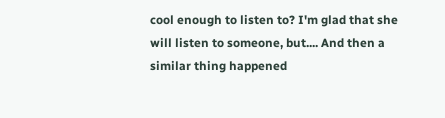cool enough to listen to? I'm glad that she will listen to someone, but.... And then a similar thing happened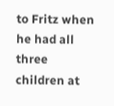to Fritz when he had all three children at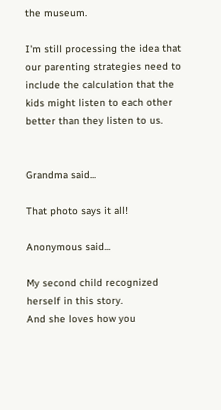the museum.

I'm still processing the idea that our parenting strategies need to include the calculation that the kids might listen to each other better than they listen to us.


Grandma said...

That photo says it all!

Anonymous said...

My second child recognized herself in this story.
And she loves how you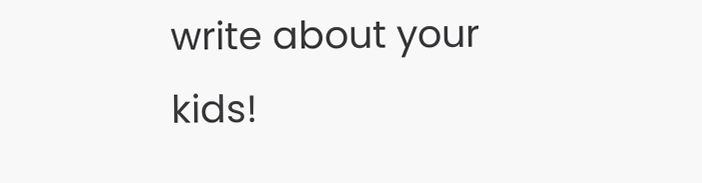write about your kids!